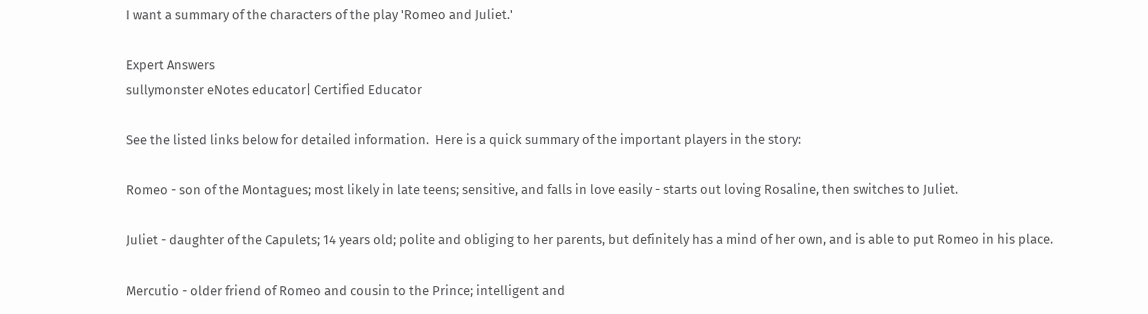I want a summary of the characters of the play 'Romeo and Juliet.'

Expert Answers
sullymonster eNotes educator| Certified Educator

See the listed links below for detailed information.  Here is a quick summary of the important players in the story:

Romeo - son of the Montagues; most likely in late teens; sensitive, and falls in love easily - starts out loving Rosaline, then switches to Juliet.

Juliet - daughter of the Capulets; 14 years old; polite and obliging to her parents, but definitely has a mind of her own, and is able to put Romeo in his place.

Mercutio - older friend of Romeo and cousin to the Prince; intelligent and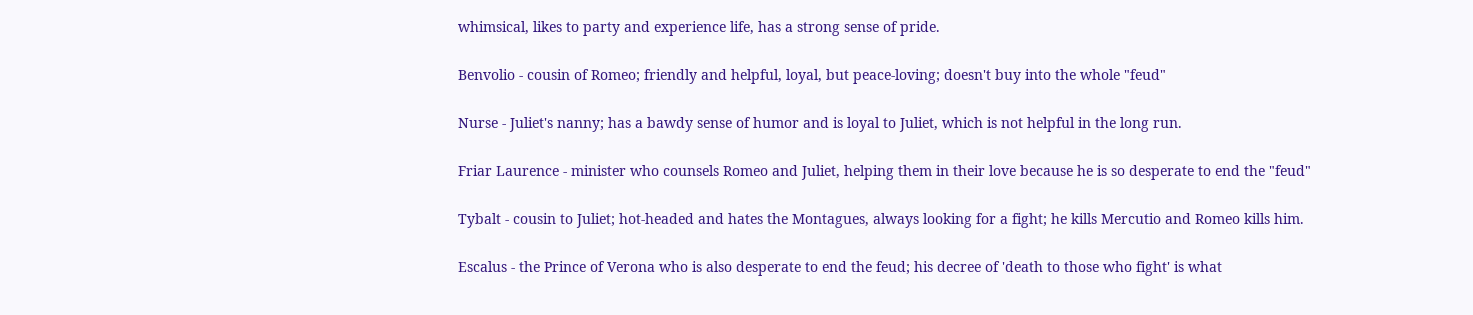whimsical, likes to party and experience life, has a strong sense of pride.

Benvolio - cousin of Romeo; friendly and helpful, loyal, but peace-loving; doesn't buy into the whole "feud"

Nurse - Juliet's nanny; has a bawdy sense of humor and is loyal to Juliet, which is not helpful in the long run.

Friar Laurence - minister who counsels Romeo and Juliet, helping them in their love because he is so desperate to end the "feud"

Tybalt - cousin to Juliet; hot-headed and hates the Montagues, always looking for a fight; he kills Mercutio and Romeo kills him.

Escalus - the Prince of Verona who is also desperate to end the feud; his decree of 'death to those who fight' is what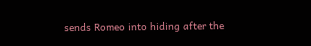sends Romeo into hiding after the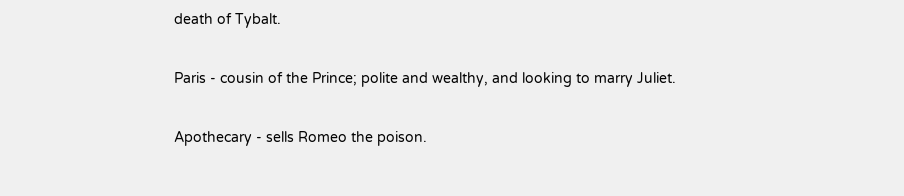death of Tybalt.

Paris - cousin of the Prince; polite and wealthy, and looking to marry Juliet.

Apothecary - sells Romeo the poison.